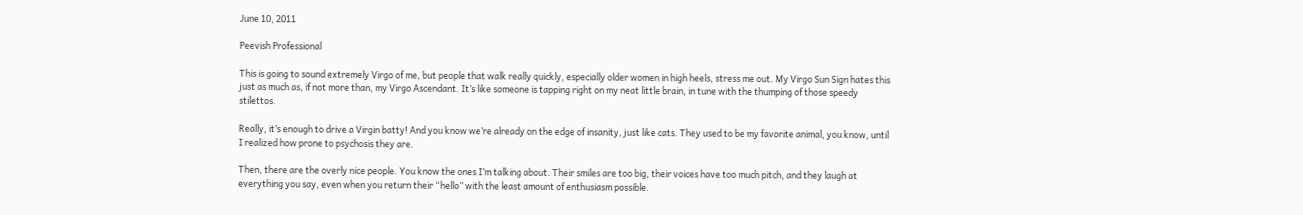June 10, 2011

Peevish Professional

This is going to sound extremely Virgo of me, but people that walk really quickly, especially older women in high heels, stress me out. My Virgo Sun Sign hates this just as much as, if not more than, my Virgo Ascendant. It’s like someone is tapping right on my neat little brain, in tune with the thumping of those speedy stilettos.

Really, it’s enough to drive a Virgin batty! And you know we’re already on the edge of insanity, just like cats. They used to be my favorite animal, you know, until I realized how prone to psychosis they are.

Then, there are the overly nice people. You know the ones I’m talking about. Their smiles are too big, their voices have too much pitch, and they laugh at everything you say, even when you return their “hello” with the least amount of enthusiasm possible.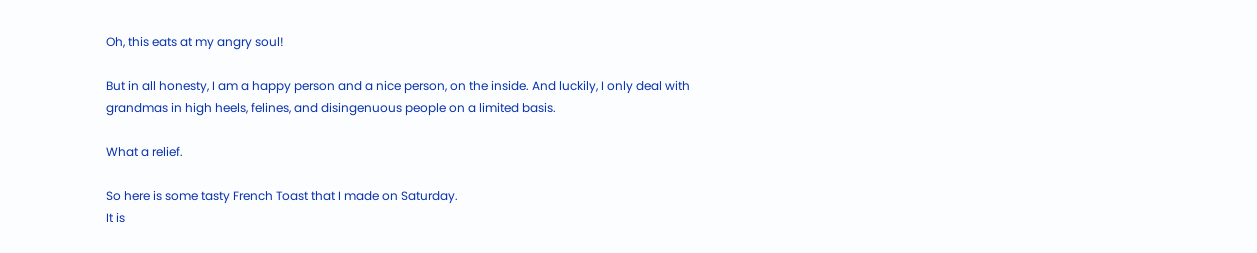Oh, this eats at my angry soul!

But in all honesty, I am a happy person and a nice person, on the inside. And luckily, I only deal with grandmas in high heels, felines, and disingenuous people on a limited basis.

What a relief.

So here is some tasty French Toast that I made on Saturday.
It is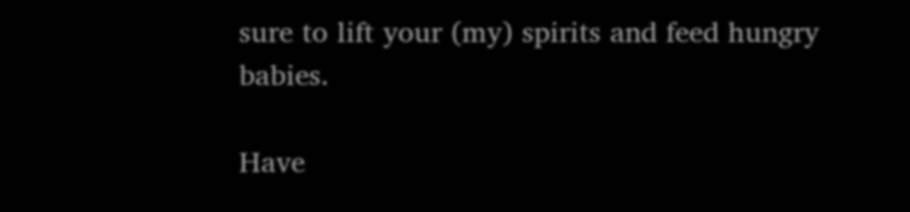sure to lift your (my) spirits and feed hungry babies.

Have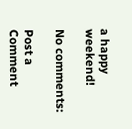a happy weekend!

No comments:

Post a Comment